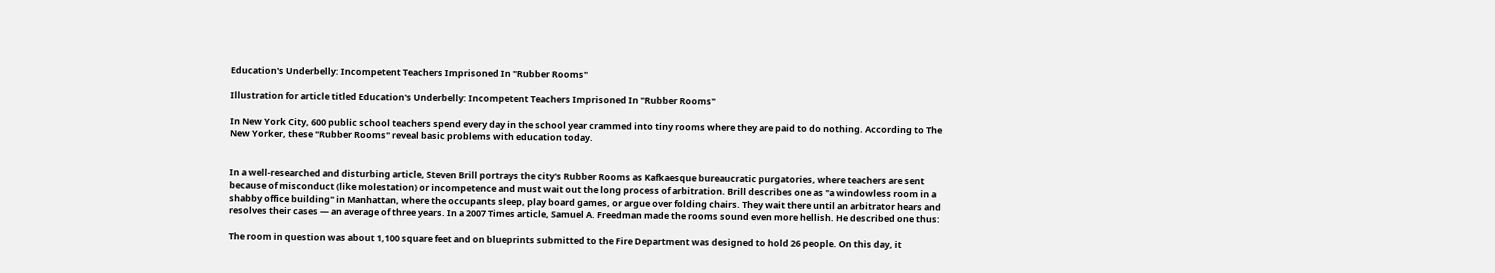Education's Underbelly: Incompetent Teachers Imprisoned In "Rubber Rooms"

Illustration for article titled Education's Underbelly: Incompetent Teachers Imprisoned In "Rubber Rooms"

In New York City, 600 public school teachers spend every day in the school year crammed into tiny rooms where they are paid to do nothing. According to The New Yorker, these "Rubber Rooms" reveal basic problems with education today.


In a well-researched and disturbing article, Steven Brill portrays the city's Rubber Rooms as Kafkaesque bureaucratic purgatories, where teachers are sent because of misconduct (like molestation) or incompetence and must wait out the long process of arbitration. Brill describes one as "a windowless room in a shabby office building" in Manhattan, where the occupants sleep, play board games, or argue over folding chairs. They wait there until an arbitrator hears and resolves their cases — an average of three years. In a 2007 Times article, Samuel A. Freedman made the rooms sound even more hellish. He described one thus:

The room in question was about 1,100 square feet and on blueprints submitted to the Fire Department was designed to hold 26 people. On this day, it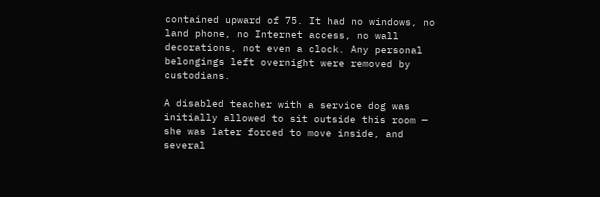contained upward of 75. It had no windows, no land phone, no Internet access, no wall decorations, not even a clock. Any personal belongings left overnight were removed by custodians.

A disabled teacher with a service dog was initially allowed to sit outside this room — she was later forced to move inside, and several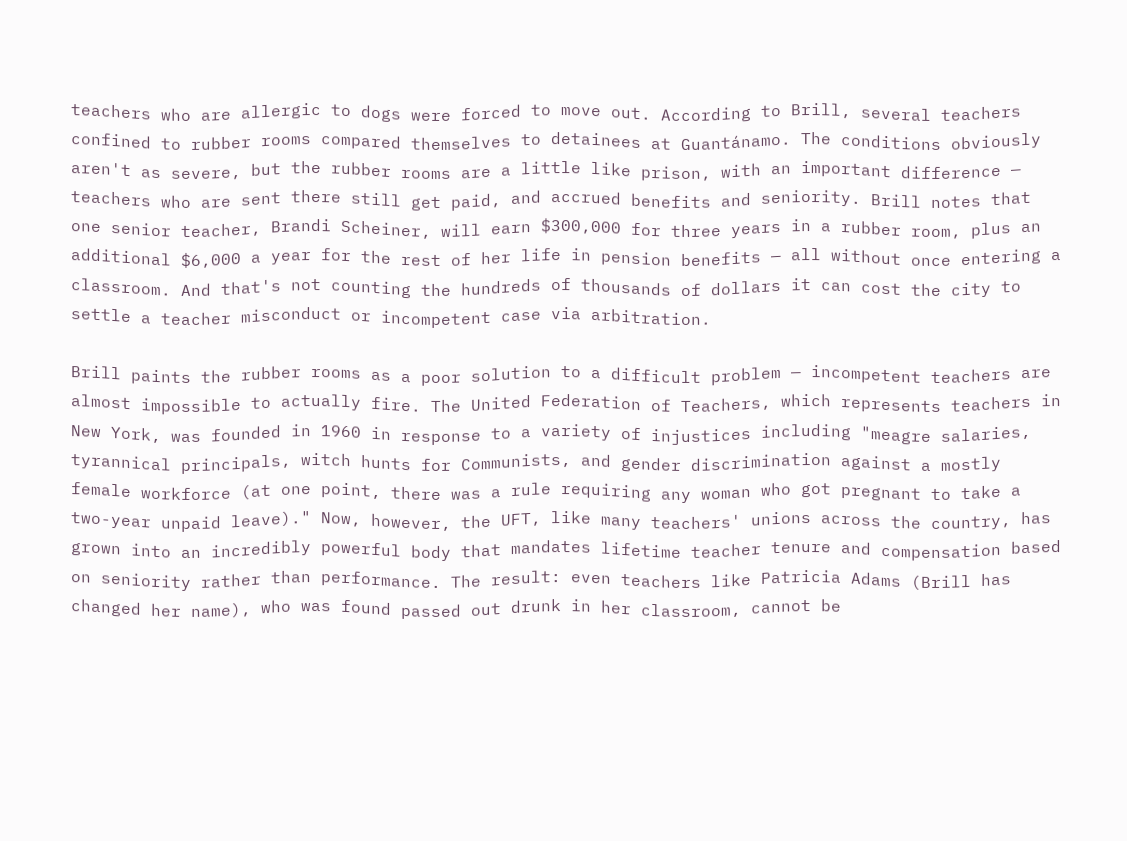teachers who are allergic to dogs were forced to move out. According to Brill, several teachers confined to rubber rooms compared themselves to detainees at Guantánamo. The conditions obviously aren't as severe, but the rubber rooms are a little like prison, with an important difference — teachers who are sent there still get paid, and accrued benefits and seniority. Brill notes that one senior teacher, Brandi Scheiner, will earn $300,000 for three years in a rubber room, plus an additional $6,000 a year for the rest of her life in pension benefits — all without once entering a classroom. And that's not counting the hundreds of thousands of dollars it can cost the city to settle a teacher misconduct or incompetent case via arbitration.

Brill paints the rubber rooms as a poor solution to a difficult problem — incompetent teachers are almost impossible to actually fire. The United Federation of Teachers, which represents teachers in New York, was founded in 1960 in response to a variety of injustices including "meagre salaries, tyrannical principals, witch hunts for Communists, and gender discrimination against a mostly female workforce (at one point, there was a rule requiring any woman who got pregnant to take a two-year unpaid leave)." Now, however, the UFT, like many teachers' unions across the country, has grown into an incredibly powerful body that mandates lifetime teacher tenure and compensation based on seniority rather than performance. The result: even teachers like Patricia Adams (Brill has changed her name), who was found passed out drunk in her classroom, cannot be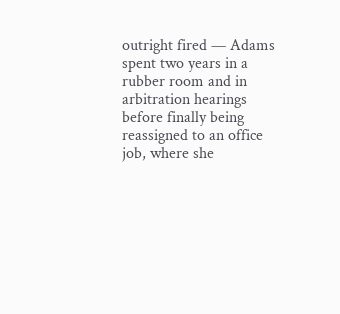outright fired — Adams spent two years in a rubber room and in arbitration hearings before finally being reassigned to an office job, where she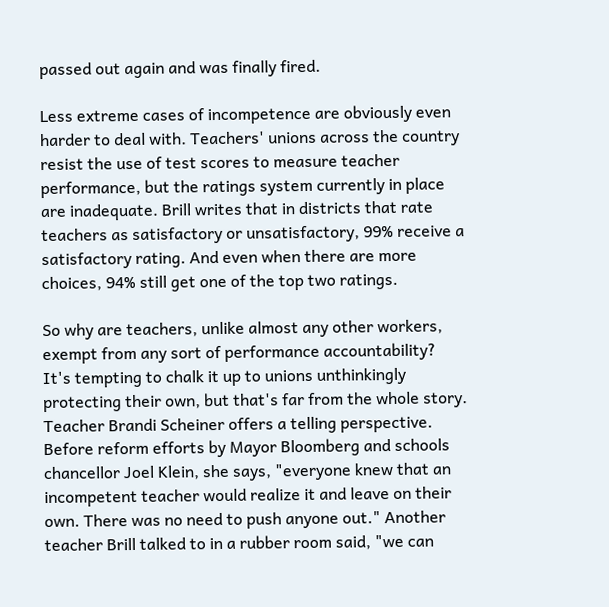passed out again and was finally fired.

Less extreme cases of incompetence are obviously even harder to deal with. Teachers' unions across the country resist the use of test scores to measure teacher performance, but the ratings system currently in place are inadequate. Brill writes that in districts that rate teachers as satisfactory or unsatisfactory, 99% receive a satisfactory rating. And even when there are more choices, 94% still get one of the top two ratings.

So why are teachers, unlike almost any other workers, exempt from any sort of performance accountability? It's tempting to chalk it up to unions unthinkingly protecting their own, but that's far from the whole story. Teacher Brandi Scheiner offers a telling perspective. Before reform efforts by Mayor Bloomberg and schools chancellor Joel Klein, she says, "everyone knew that an incompetent teacher would realize it and leave on their own. There was no need to push anyone out." Another teacher Brill talked to in a rubber room said, "we can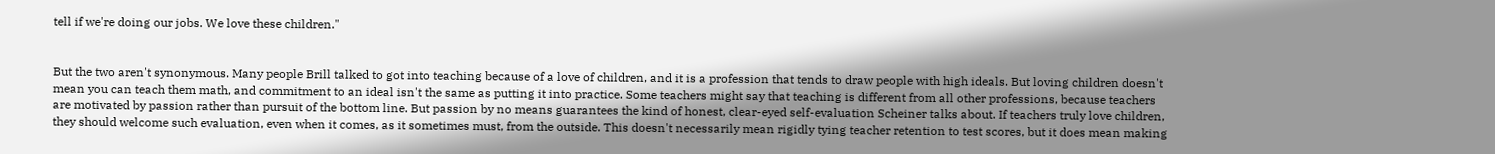tell if we're doing our jobs. We love these children."


But the two aren't synonymous. Many people Brill talked to got into teaching because of a love of children, and it is a profession that tends to draw people with high ideals. But loving children doesn't mean you can teach them math, and commitment to an ideal isn't the same as putting it into practice. Some teachers might say that teaching is different from all other professions, because teachers are motivated by passion rather than pursuit of the bottom line. But passion by no means guarantees the kind of honest, clear-eyed self-evaluation Scheiner talks about. If teachers truly love children, they should welcome such evaluation, even when it comes, as it sometimes must, from the outside. This doesn't necessarily mean rigidly tying teacher retention to test scores, but it does mean making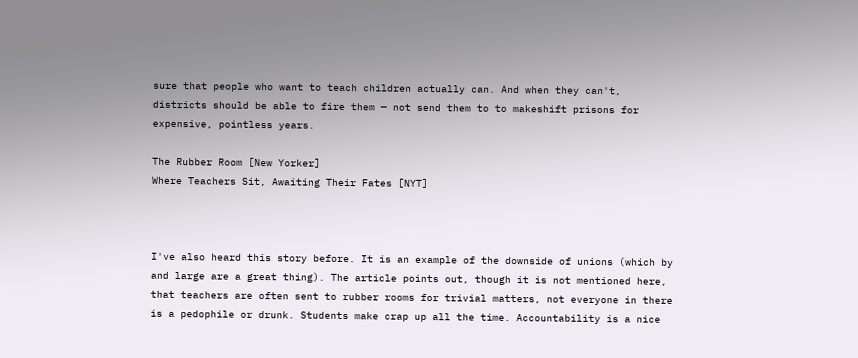sure that people who want to teach children actually can. And when they can't, districts should be able to fire them — not send them to to makeshift prisons for expensive, pointless years.

The Rubber Room [New Yorker]
Where Teachers Sit, Awaiting Their Fates [NYT]



I've also heard this story before. It is an example of the downside of unions (which by and large are a great thing). The article points out, though it is not mentioned here, that teachers are often sent to rubber rooms for trivial matters, not everyone in there is a pedophile or drunk. Students make crap up all the time. Accountability is a nice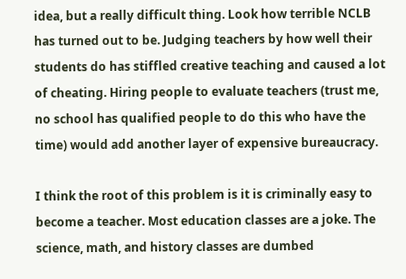idea, but a really difficult thing. Look how terrible NCLB has turned out to be. Judging teachers by how well their students do has stiffled creative teaching and caused a lot of cheating. Hiring people to evaluate teachers (trust me, no school has qualified people to do this who have the time) would add another layer of expensive bureaucracy.

I think the root of this problem is it is criminally easy to become a teacher. Most education classes are a joke. The science, math, and history classes are dumbed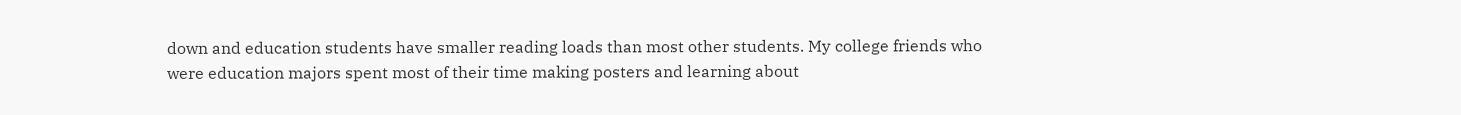down and education students have smaller reading loads than most other students. My college friends who were education majors spent most of their time making posters and learning about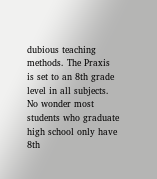dubious teaching methods. The Praxis is set to an 8th grade level in all subjects. No wonder most students who graduate high school only have 8th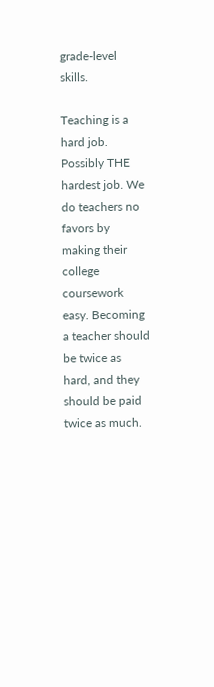grade-level skills.

Teaching is a hard job. Possibly THE hardest job. We do teachers no favors by making their college coursework easy. Becoming a teacher should be twice as hard, and they should be paid twice as much.